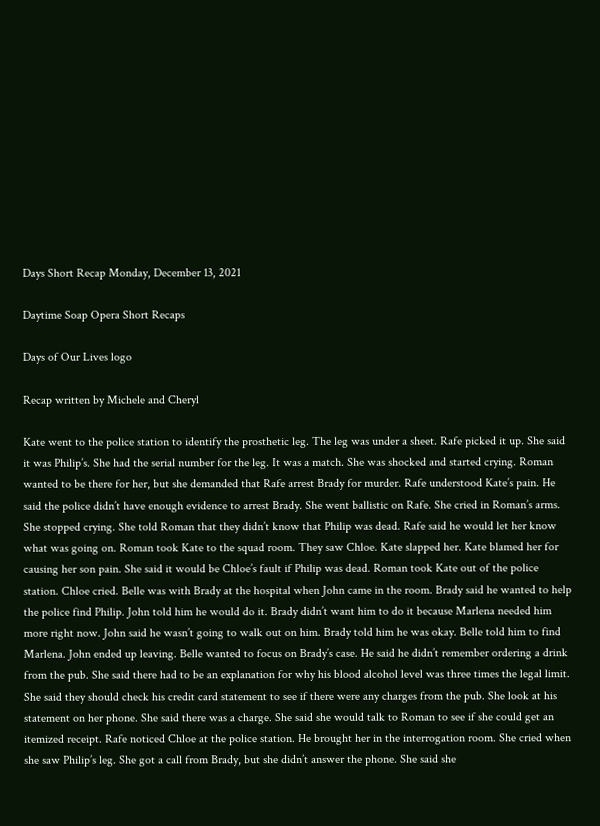Days Short Recap Monday, December 13, 2021

Daytime Soap Opera Short Recaps

Days of Our Lives logo

Recap written by Michele and Cheryl

Kate went to the police station to identify the prosthetic leg. The leg was under a sheet. Rafe picked it up. She said it was Philip’s. She had the serial number for the leg. It was a match. She was shocked and started crying. Roman wanted to be there for her, but she demanded that Rafe arrest Brady for murder. Rafe understood Kate’s pain. He said the police didn’t have enough evidence to arrest Brady. She went ballistic on Rafe. She cried in Roman’s arms. She stopped crying. She told Roman that they didn’t know that Philip was dead. Rafe said he would let her know what was going on. Roman took Kate to the squad room. They saw Chloe. Kate slapped her. Kate blamed her for causing her son pain. She said it would be Chloe’s fault if Philip was dead. Roman took Kate out of the police station. Chloe cried. Belle was with Brady at the hospital when John came in the room. Brady said he wanted to help the police find Philip. John told him he would do it. Brady didn’t want him to do it because Marlena needed him more right now. John said he wasn’t going to walk out on him. Brady told him he was okay. Belle told him to find Marlena. John ended up leaving. Belle wanted to focus on Brady’s case. He said he didn’t remember ordering a drink from the pub. She said there had to be an explanation for why his blood alcohol level was three times the legal limit. She said they should check his credit card statement to see if there were any charges from the pub. She look at his statement on her phone. She said there was a charge. She said she would talk to Roman to see if she could get an itemized receipt. Rafe noticed Chloe at the police station. He brought her in the interrogation room. She cried when she saw Philip’s leg. She got a call from Brady, but she didn’t answer the phone. She said she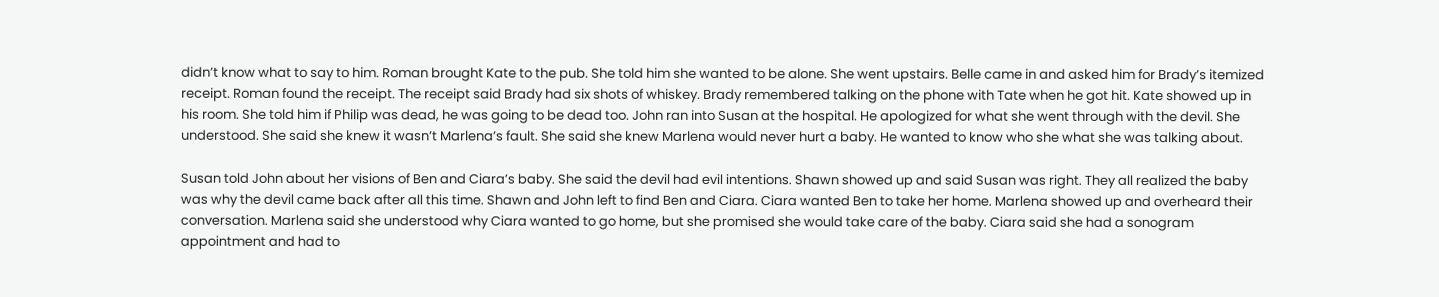didn’t know what to say to him. Roman brought Kate to the pub. She told him she wanted to be alone. She went upstairs. Belle came in and asked him for Brady’s itemized receipt. Roman found the receipt. The receipt said Brady had six shots of whiskey. Brady remembered talking on the phone with Tate when he got hit. Kate showed up in his room. She told him if Philip was dead, he was going to be dead too. John ran into Susan at the hospital. He apologized for what she went through with the devil. She understood. She said she knew it wasn’t Marlena’s fault. She said she knew Marlena would never hurt a baby. He wanted to know who she what she was talking about.

Susan told John about her visions of Ben and Ciara’s baby. She said the devil had evil intentions. Shawn showed up and said Susan was right. They all realized the baby was why the devil came back after all this time. Shawn and John left to find Ben and Ciara. Ciara wanted Ben to take her home. Marlena showed up and overheard their conversation. Marlena said she understood why Ciara wanted to go home, but she promised she would take care of the baby. Ciara said she had a sonogram appointment and had to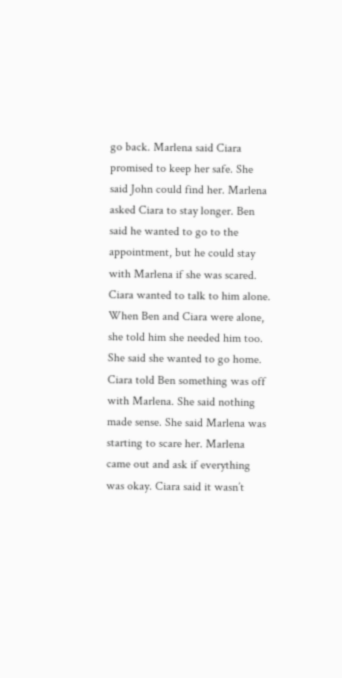go back. Marlena said Ciara promised to keep her safe. She said John could find her. Marlena asked Ciara to stay longer. Ben said he wanted to go to the appointment, but he could stay with Marlena if she was scared. Ciara wanted to talk to him alone. When Ben and Ciara were alone, she told him she needed him too. She said she wanted to go home. Ciara told Ben something was off with Marlena. She said nothing made sense. She said Marlena was starting to scare her. Marlena came out and ask if everything was okay. Ciara said it wasn’t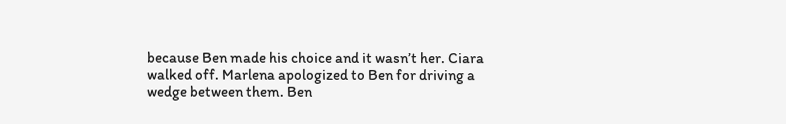because Ben made his choice and it wasn’t her. Ciara walked off. Marlena apologized to Ben for driving a wedge between them. Ben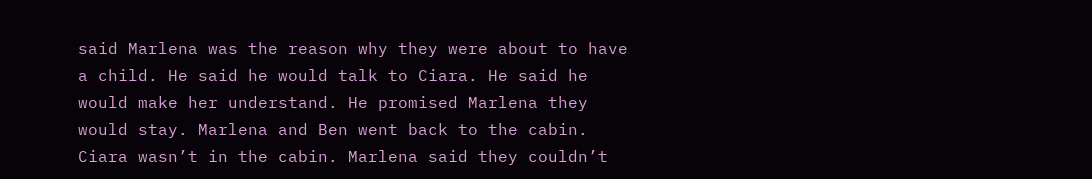said Marlena was the reason why they were about to have a child. He said he would talk to Ciara. He said he would make her understand. He promised Marlena they would stay. Marlena and Ben went back to the cabin. Ciara wasn’t in the cabin. Marlena said they couldn’t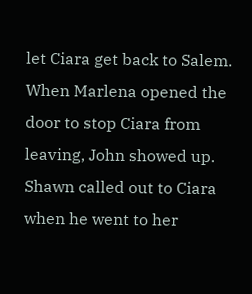let Ciara get back to Salem. When Marlena opened the door to stop Ciara from leaving, John showed up. Shawn called out to Ciara when he went to her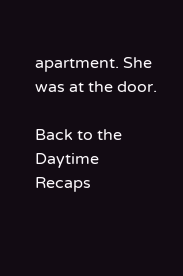apartment. She was at the door.

Back to the Daytime Recaps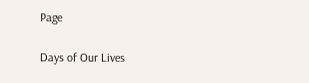Page

Days of Our Lives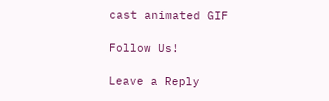cast animated GIF

Follow Us!

Leave a Reply